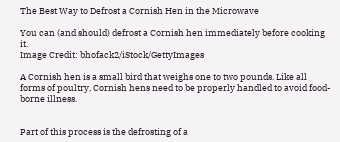The Best Way to Defrost a Cornish Hen in the Microwave

You can (and should) defrost a Cornish hen immediately before cooking it.
Image Credit: bhofack2/iStock/GettyImages

A Cornish hen is a small bird that weighs one to two pounds. Like all forms of poultry, Cornish hens need to be properly handled to avoid food-borne illness.


Part of this process is the defrosting of a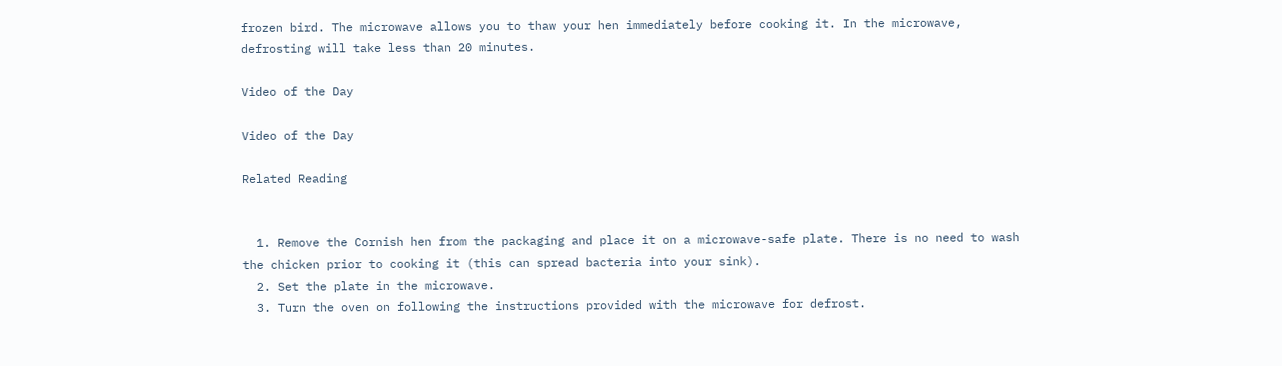frozen bird. The microwave allows you to thaw your hen immediately before cooking it. In the microwave, defrosting will take less than 20 minutes.

Video of the Day

Video of the Day

Related Reading


  1. Remove the Cornish hen from the packaging and place it on a microwave-safe plate. There is no need to wash the chicken prior to cooking it (this can spread bacteria into your sink).
  2. Set the plate in the microwave.
  3. Turn the oven on following the instructions provided with the microwave for defrost.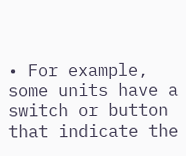• For example, some units have a switch or button that indicate the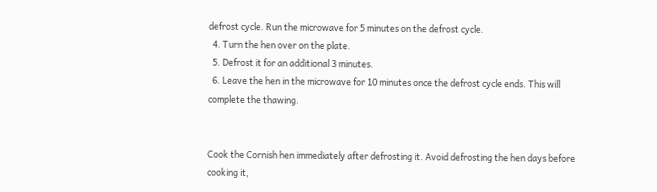defrost cycle. Run the microwave for 5 minutes on the defrost cycle.
  4. Turn the hen over on the plate.
  5. Defrost it for an additional 3 minutes.
  6. Leave the hen in the microwave for 10 minutes once the defrost cycle ends. This will complete the thawing.


Cook the Cornish hen immediately after defrosting it. Avoid defrosting the hen days before cooking it,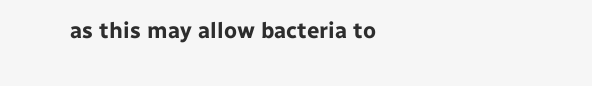as this may allow bacteria to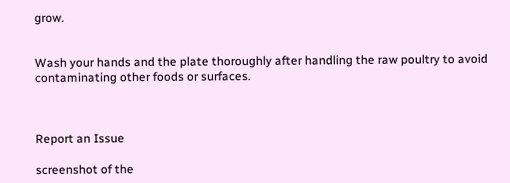grow.


Wash your hands and the plate thoroughly after handling the raw poultry to avoid contaminating other foods or surfaces.



Report an Issue

screenshot of the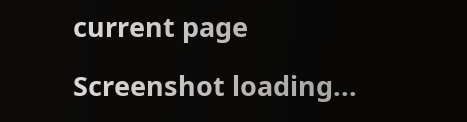current page

Screenshot loading...